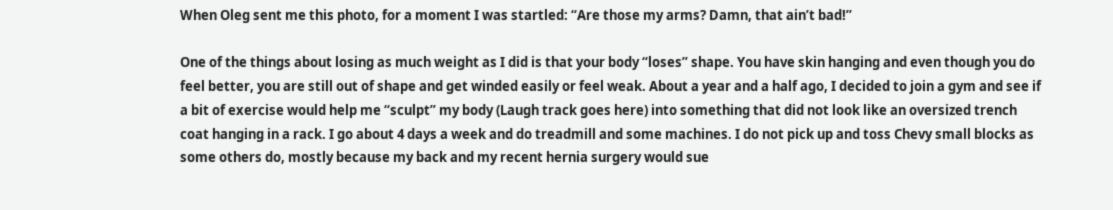When Oleg sent me this photo, for a moment I was startled: “Are those my arms? Damn, that ain’t bad!”

One of the things about losing as much weight as I did is that your body “loses” shape. You have skin hanging and even though you do feel better, you are still out of shape and get winded easily or feel weak. About a year and a half ago, I decided to join a gym and see if a bit of exercise would help me “sculpt” my body (Laugh track goes here) into something that did not look like an oversized trench coat hanging in a rack. I go about 4 days a week and do treadmill and some machines. I do not pick up and toss Chevy small blocks as some others do, mostly because my back and my recent hernia surgery would sue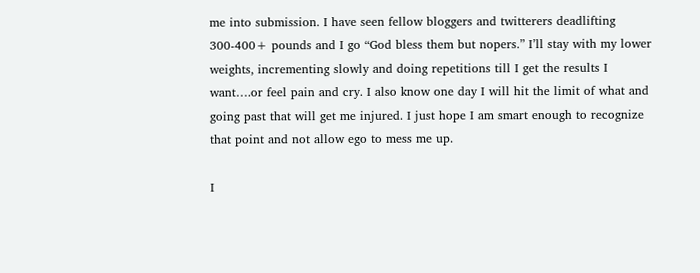me into submission. I have seen fellow bloggers and twitterers deadlifting 300-400+ pounds and I go “God bless them but nopers.” I’ll stay with my lower weights, incrementing slowly and doing repetitions till I get the results I want….or feel pain and cry. I also know one day I will hit the limit of what and going past that will get me injured. I just hope I am smart enough to recognize that point and not allow ego to mess me up.

I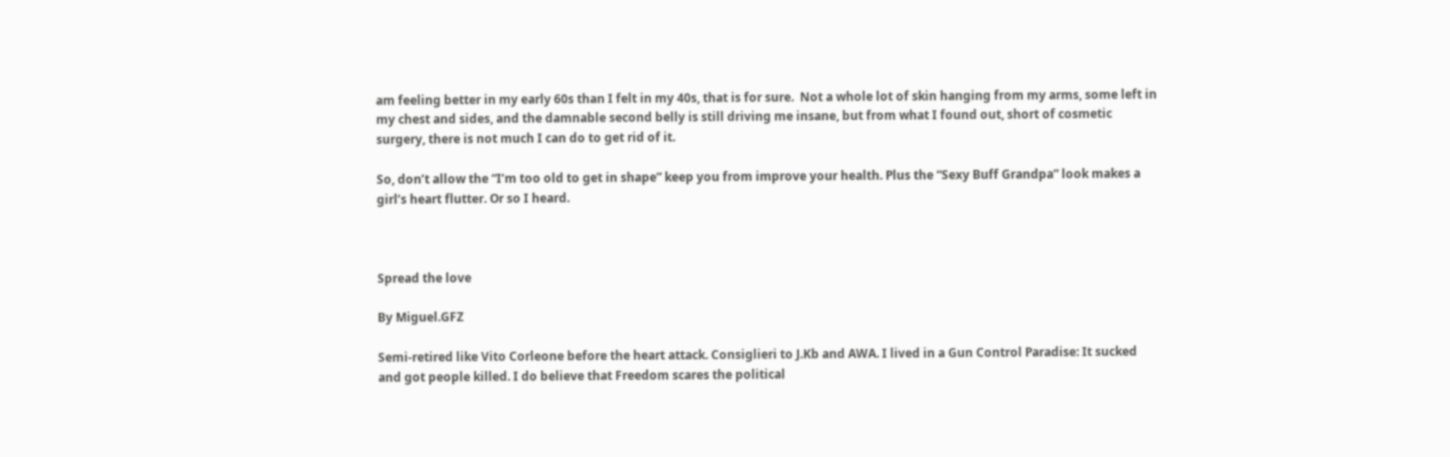am feeling better in my early 60s than I felt in my 40s, that is for sure.  Not a whole lot of skin hanging from my arms, some left in my chest and sides, and the damnable second belly is still driving me insane, but from what I found out, short of cosmetic surgery, there is not much I can do to get rid of it.

So, don’t allow the “I’m too old to get in shape” keep you from improve your health. Plus the “Sexy Buff Grandpa” look makes a girl’s heart flutter. Or so I heard.



Spread the love

By Miguel.GFZ

Semi-retired like Vito Corleone before the heart attack. Consiglieri to J.Kb and AWA. I lived in a Gun Control Paradise: It sucked and got people killed. I do believe that Freedom scares the political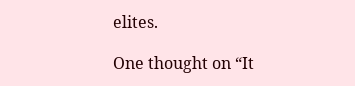elites.

One thought on “It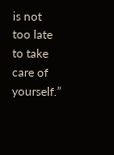is not too late to take care of yourself.”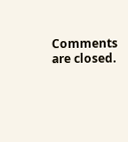Comments are closed.